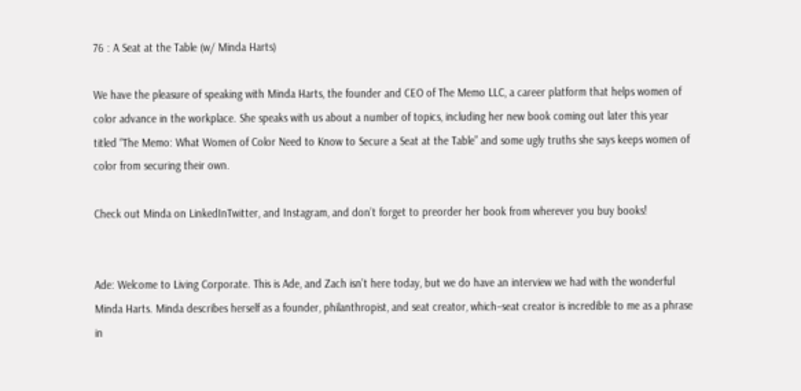76 : A Seat at the Table (w/ Minda Harts)

We have the pleasure of speaking with Minda Harts, the founder and CEO of The Memo LLC, a career platform that helps women of color advance in the workplace. She speaks with us about a number of topics, including her new book coming out later this year titled “The Memo: What Women of Color Need to Know to Secure a Seat at the Table” and some ugly truths she says keeps women of color from securing their own.

Check out Minda on LinkedInTwitter, and Instagram, and don’t forget to preorder her book from wherever you buy books!


Ade: Welcome to Living Corporate. This is Ade, and Zach isn’t here today, but we do have an interview we had with the wonderful Minda Harts. Minda describes herself as a founder, philanthropist, and seat creator, which–seat creator is incredible to me as a phrase in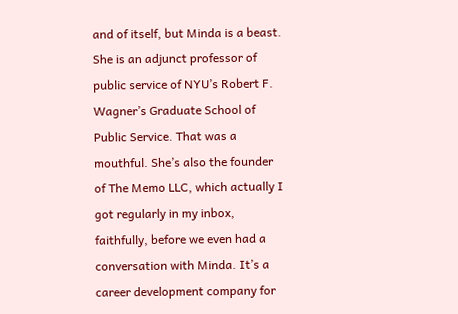and of itself, but Minda is a beast. She is an adjunct professor of public service of NYU’s Robert F. Wagner’s Graduate School of Public Service. That was a mouthful. She’s also the founder of The Memo LLC, which actually I got regularly in my inbox, faithfully, before we even had a conversation with Minda. It’s a career development company for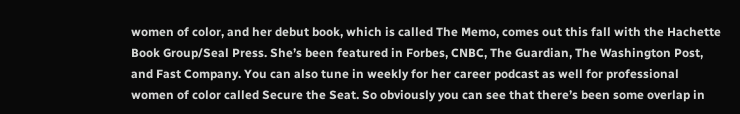women of color, and her debut book, which is called The Memo, comes out this fall with the Hachette Book Group/Seal Press. She’s been featured in Forbes, CNBC, The Guardian, The Washington Post, and Fast Company. You can also tune in weekly for her career podcast as well for professional women of color called Secure the Seat. So obviously you can see that there’s been some overlap in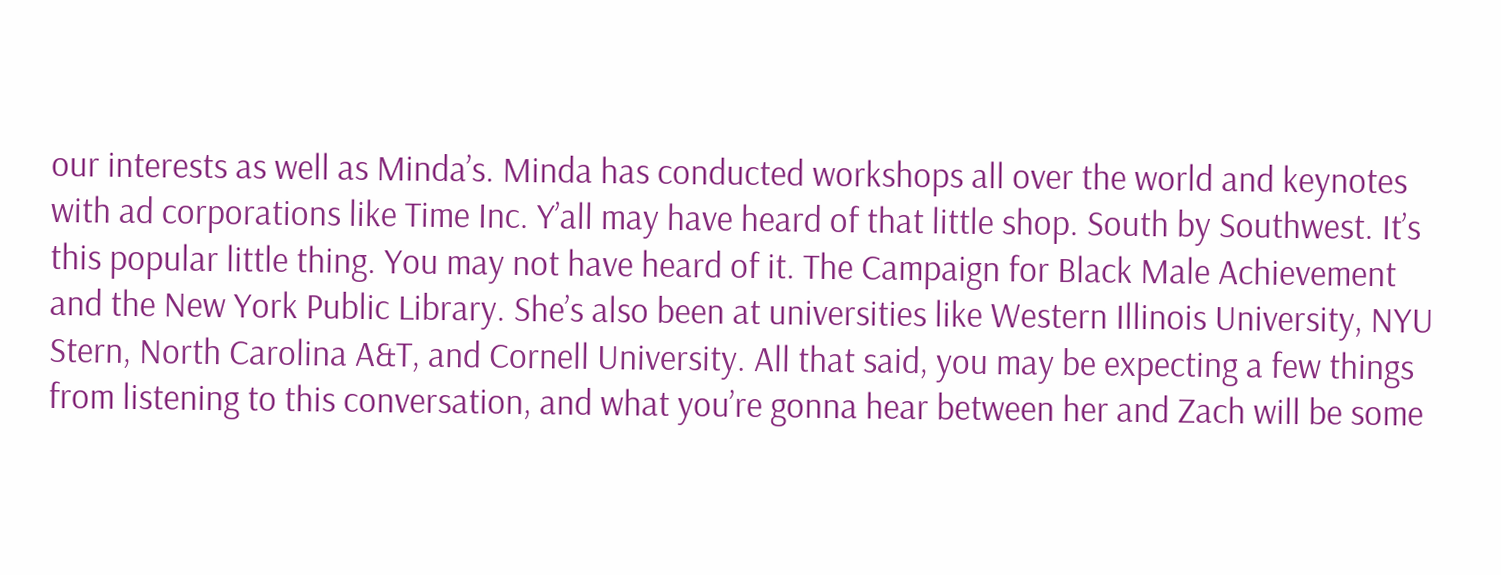our interests as well as Minda’s. Minda has conducted workshops all over the world and keynotes with ad corporations like Time Inc. Y’all may have heard of that little shop. South by Southwest. It’s this popular little thing. You may not have heard of it. The Campaign for Black Male Achievement and the New York Public Library. She’s also been at universities like Western Illinois University, NYU Stern, North Carolina A&T, and Cornell University. All that said, you may be expecting a few things from listening to this conversation, and what you’re gonna hear between her and Zach will be some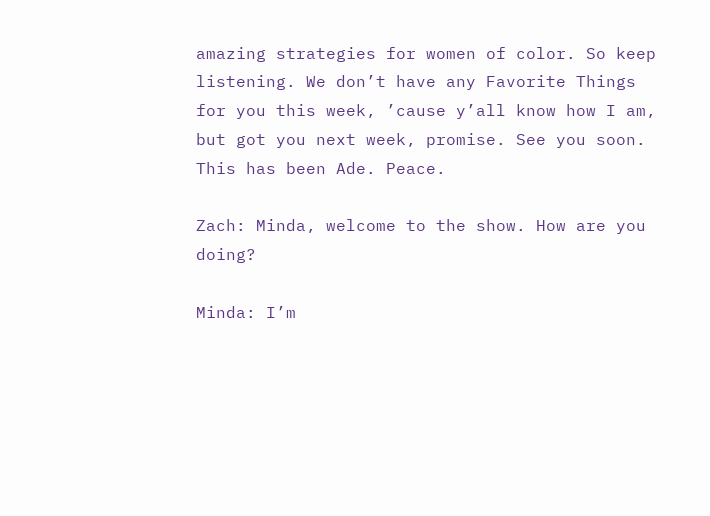amazing strategies for women of color. So keep listening. We don’t have any Favorite Things for you this week, ’cause y’all know how I am, but got you next week, promise. See you soon. This has been Ade. Peace.

Zach: Minda, welcome to the show. How are you doing?

Minda: I’m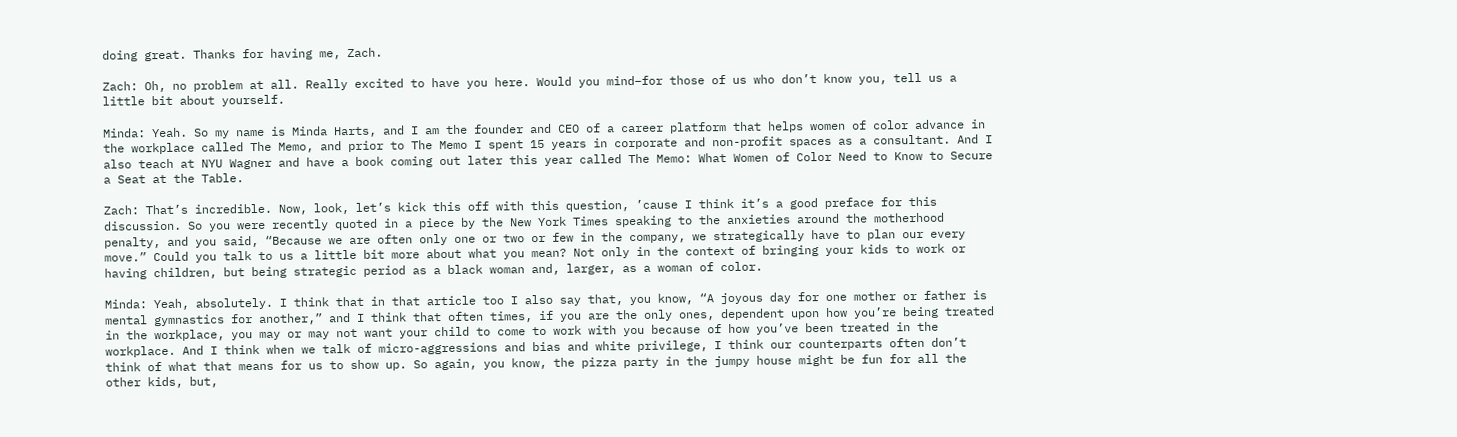doing great. Thanks for having me, Zach.

Zach: Oh, no problem at all. Really excited to have you here. Would you mind–for those of us who don’t know you, tell us a little bit about yourself.

Minda: Yeah. So my name is Minda Harts, and I am the founder and CEO of a career platform that helps women of color advance in the workplace called The Memo, and prior to The Memo I spent 15 years in corporate and non-profit spaces as a consultant. And I also teach at NYU Wagner and have a book coming out later this year called The Memo: What Women of Color Need to Know to Secure a Seat at the Table.

Zach: That’s incredible. Now, look, let’s kick this off with this question, ’cause I think it’s a good preface for this discussion. So you were recently quoted in a piece by the New York Times speaking to the anxieties around the motherhood penalty, and you said, “Because we are often only one or two or few in the company, we strategically have to plan our every move.” Could you talk to us a little bit more about what you mean? Not only in the context of bringing your kids to work or having children, but being strategic period as a black woman and, larger, as a woman of color.

Minda: Yeah, absolutely. I think that in that article too I also say that, you know, “A joyous day for one mother or father is mental gymnastics for another,” and I think that often times, if you are the only ones, dependent upon how you’re being treated in the workplace, you may or may not want your child to come to work with you because of how you’ve been treated in the workplace. And I think when we talk of micro-aggressions and bias and white privilege, I think our counterparts often don’t think of what that means for us to show up. So again, you know, the pizza party in the jumpy house might be fun for all the other kids, but,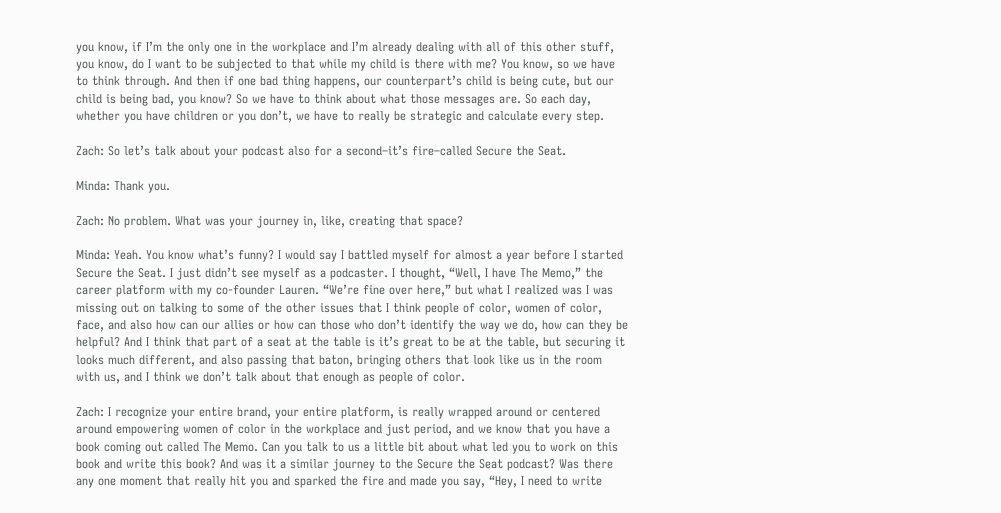you know, if I’m the only one in the workplace and I’m already dealing with all of this other stuff, you know, do I want to be subjected to that while my child is there with me? You know, so we have to think through. And then if one bad thing happens, our counterpart’s child is being cute, but our child is being bad, you know? So we have to think about what those messages are. So each day, whether you have children or you don’t, we have to really be strategic and calculate every step.

Zach: So let’s talk about your podcast also for a second–it’s fire–called Secure the Seat.

Minda: Thank you.

Zach: No problem. What was your journey in, like, creating that space?

Minda: Yeah. You know what’s funny? I would say I battled myself for almost a year before I started Secure the Seat. I just didn’t see myself as a podcaster. I thought, “Well, I have The Memo,” the career platform with my co-founder Lauren. “We’re fine over here,” but what I realized was I was missing out on talking to some of the other issues that I think people of color, women of color, face, and also how can our allies or how can those who don’t identify the way we do, how can they be helpful? And I think that part of a seat at the table is it’s great to be at the table, but securing it looks much different, and also passing that baton, bringing others that look like us in the room with us, and I think we don’t talk about that enough as people of color.

Zach: I recognize your entire brand, your entire platform, is really wrapped around or centered around empowering women of color in the workplace and just period, and we know that you have a book coming out called The Memo. Can you talk to us a little bit about what led you to work on this book and write this book? And was it a similar journey to the Secure the Seat podcast? Was there any one moment that really hit you and sparked the fire and made you say, “Hey, I need to write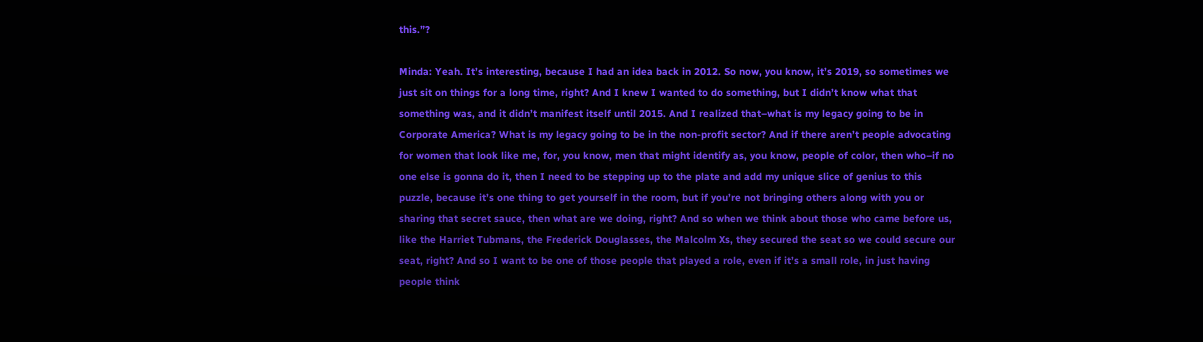this.”?

Minda: Yeah. It’s interesting, because I had an idea back in 2012. So now, you know, it’s 2019, so sometimes we just sit on things for a long time, right? And I knew I wanted to do something, but I didn’t know what that something was, and it didn’t manifest itself until 2015. And I realized that–what is my legacy going to be in Corporate America? What is my legacy going to be in the non-profit sector? And if there aren’t people advocating for women that look like me, for, you know, men that might identify as, you know, people of color, then who–if no one else is gonna do it, then I need to be stepping up to the plate and add my unique slice of genius to this puzzle, because it’s one thing to get yourself in the room, but if you’re not bringing others along with you or sharing that secret sauce, then what are we doing, right? And so when we think about those who came before us, like the Harriet Tubmans, the Frederick Douglasses, the Malcolm Xs, they secured the seat so we could secure our seat, right? And so I want to be one of those people that played a role, even if it’s a small role, in just having people think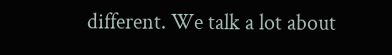different. We talk a lot about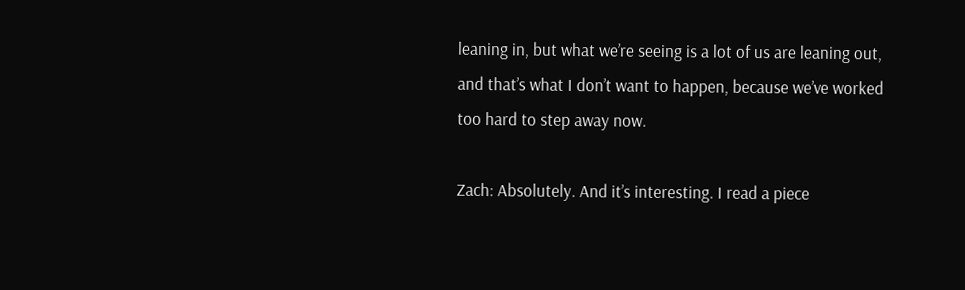leaning in, but what we’re seeing is a lot of us are leaning out, and that’s what I don’t want to happen, because we’ve worked too hard to step away now.

Zach: Absolutely. And it’s interesting. I read a piece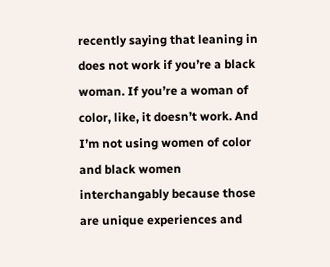recently saying that leaning in does not work if you’re a black woman. If you’re a woman of color, like, it doesn’t work. And I’m not using women of color and black women interchangably because those are unique experiences and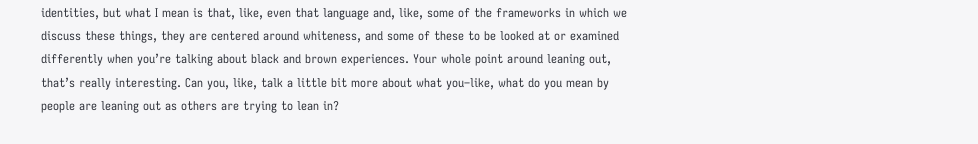identities, but what I mean is that, like, even that language and, like, some of the frameworks in which we discuss these things, they are centered around whiteness, and some of these to be looked at or examined differently when you’re talking about black and brown experiences. Your whole point around leaning out, that’s really interesting. Can you, like, talk a little bit more about what you–like, what do you mean by people are leaning out as others are trying to lean in?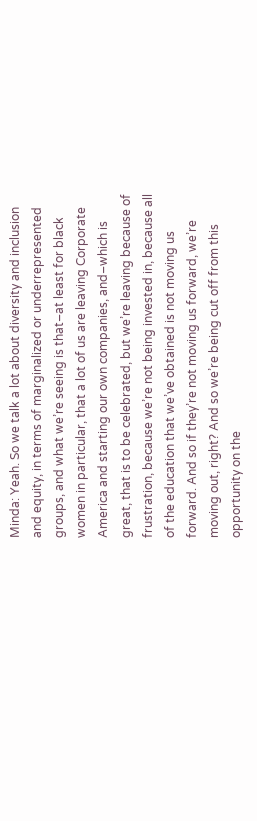Minda: Yeah. So we talk a lot about diversity and inclusion and equity, in terms of marginalized or underrepresented groups, and what we’re seeing is that–at least for black women in particular, that a lot of us are leaving Corporate America and starting our own companies, and–which is great, that is to be celebrated, but we’re leaving because of frustration, because we’re not being invested in, because all of the education that we’ve obtained is not moving us forward. And so if they’re not moving us forward, we’re moving out, right? And so we’re being cut off from this opportunity on the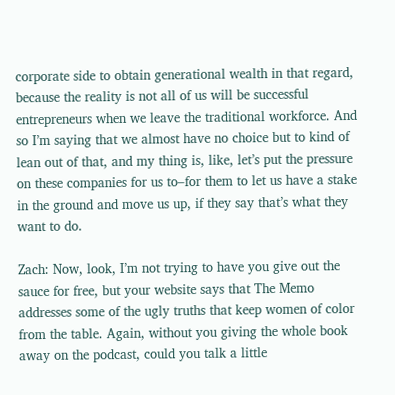corporate side to obtain generational wealth in that regard, because the reality is not all of us will be successful entrepreneurs when we leave the traditional workforce. And so I’m saying that we almost have no choice but to kind of lean out of that, and my thing is, like, let’s put the pressure on these companies for us to–for them to let us have a stake in the ground and move us up, if they say that’s what they want to do.

Zach: Now, look, I’m not trying to have you give out the sauce for free, but your website says that The Memo addresses some of the ugly truths that keep women of color from the table. Again, without you giving the whole book away on the podcast, could you talk a little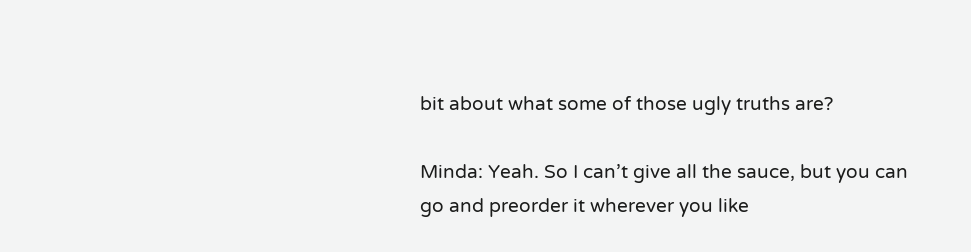bit about what some of those ugly truths are?

Minda: Yeah. So I can’t give all the sauce, but you can go and preorder it wherever you like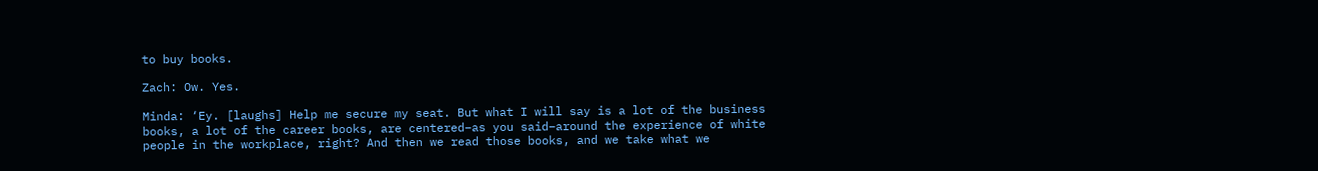to buy books.

Zach: Ow. Yes.

Minda: ‘Ey. [laughs] Help me secure my seat. But what I will say is a lot of the business books, a lot of the career books, are centered–as you said–around the experience of white people in the workplace, right? And then we read those books, and we take what we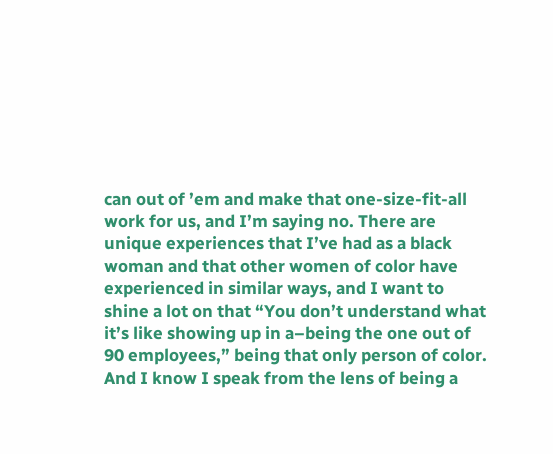can out of ’em and make that one-size-fit-all work for us, and I’m saying no. There are unique experiences that I’ve had as a black woman and that other women of color have experienced in similar ways, and I want to shine a lot on that “You don’t understand what it’s like showing up in a–being the one out of 90 employees,” being that only person of color. And I know I speak from the lens of being a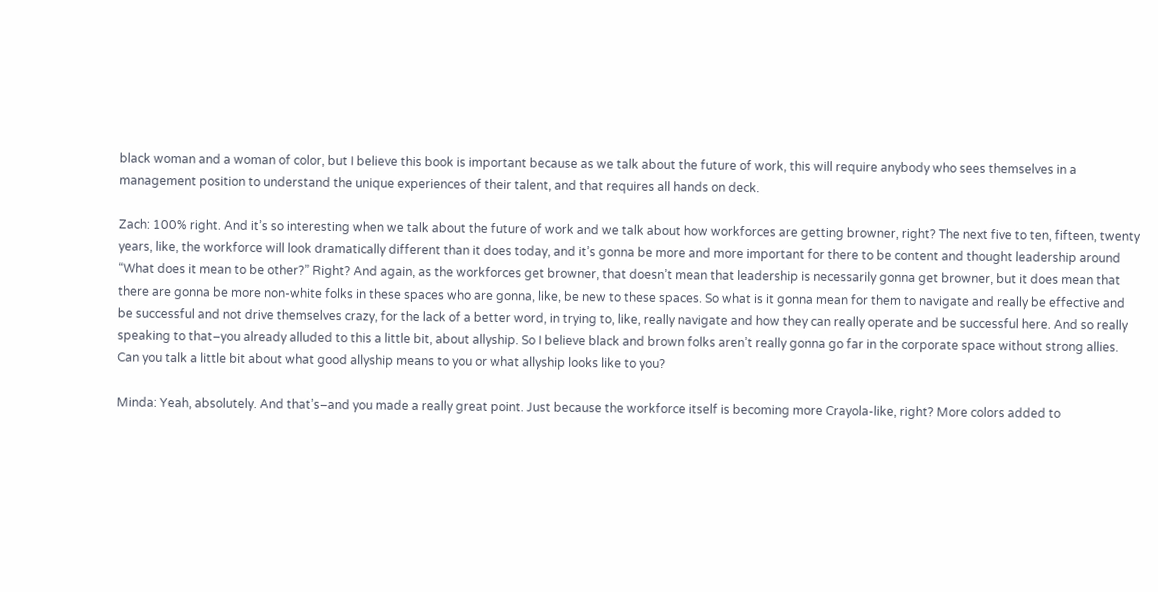black woman and a woman of color, but I believe this book is important because as we talk about the future of work, this will require anybody who sees themselves in a management position to understand the unique experiences of their talent, and that requires all hands on deck.

Zach: 100% right. And it’s so interesting when we talk about the future of work and we talk about how workforces are getting browner, right? The next five to ten, fifteen, twenty years, like, the workforce will look dramatically different than it does today, and it’s gonna be more and more important for there to be content and thought leadership around “What does it mean to be other?” Right? And again, as the workforces get browner, that doesn’t mean that leadership is necessarily gonna get browner, but it does mean that there are gonna be more non-white folks in these spaces who are gonna, like, be new to these spaces. So what is it gonna mean for them to navigate and really be effective and be successful and not drive themselves crazy, for the lack of a better word, in trying to, like, really navigate and how they can really operate and be successful here. And so really speaking to that–you already alluded to this a little bit, about allyship. So I believe black and brown folks aren’t really gonna go far in the corporate space without strong allies. Can you talk a little bit about what good allyship means to you or what allyship looks like to you?

Minda: Yeah, absolutely. And that’s–and you made a really great point. Just because the workforce itself is becoming more Crayola-like, right? More colors added to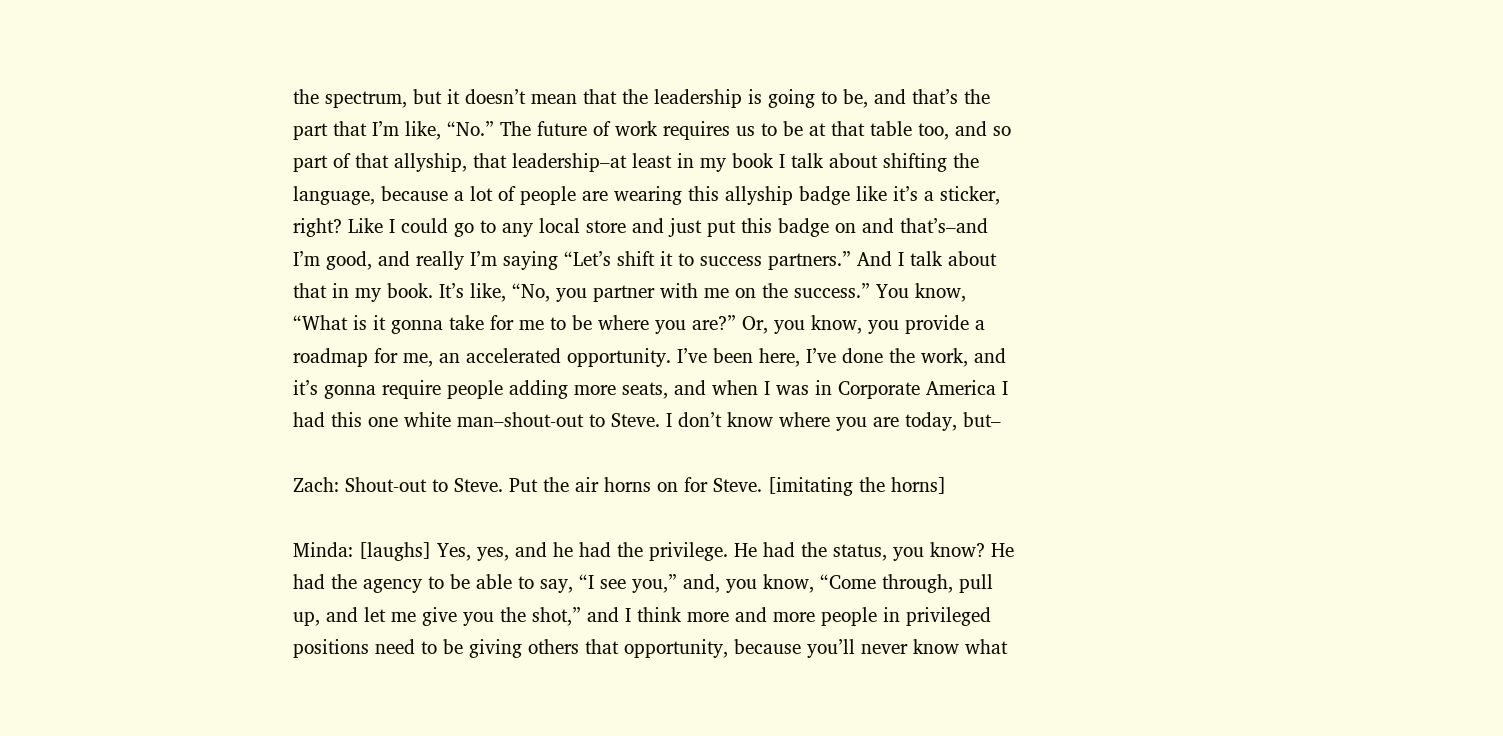the spectrum, but it doesn’t mean that the leadership is going to be, and that’s the part that I’m like, “No.” The future of work requires us to be at that table too, and so part of that allyship, that leadership–at least in my book I talk about shifting the language, because a lot of people are wearing this allyship badge like it’s a sticker, right? Like I could go to any local store and just put this badge on and that’s–and I’m good, and really I’m saying “Let’s shift it to success partners.” And I talk about that in my book. It’s like, “No, you partner with me on the success.” You know, “What is it gonna take for me to be where you are?” Or, you know, you provide a roadmap for me, an accelerated opportunity. I’ve been here, I’ve done the work, and it’s gonna require people adding more seats, and when I was in Corporate America I had this one white man–shout-out to Steve. I don’t know where you are today, but–

Zach: Shout-out to Steve. Put the air horns on for Steve. [imitating the horns]

Minda: [laughs] Yes, yes, and he had the privilege. He had the status, you know? He had the agency to be able to say, “I see you,” and, you know, “Come through, pull up, and let me give you the shot,” and I think more and more people in privileged positions need to be giving others that opportunity, because you’ll never know what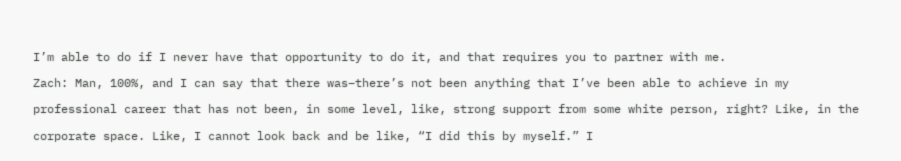I’m able to do if I never have that opportunity to do it, and that requires you to partner with me.

Zach: Man, 100%, and I can say that there was–there’s not been anything that I’ve been able to achieve in my

professional career that has not been, in some level, like, strong support from some white person, right? Like, in the

corporate space. Like, I cannot look back and be like, “I did this by myself.” I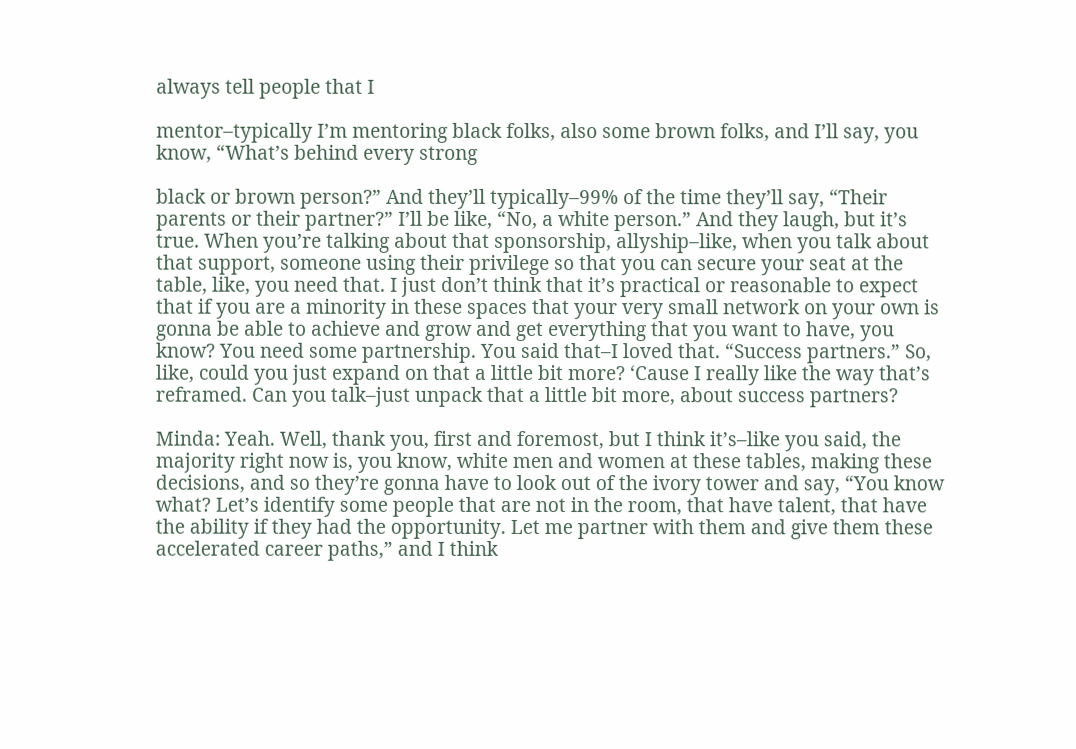always tell people that I

mentor–typically I’m mentoring black folks, also some brown folks, and I’ll say, you know, “What’s behind every strong

black or brown person?” And they’ll typically–99% of the time they’ll say, “Their parents or their partner?” I’ll be like, “No, a white person.” And they laugh, but it’s true. When you’re talking about that sponsorship, allyship–like, when you talk about that support, someone using their privilege so that you can secure your seat at the table, like, you need that. I just don’t think that it’s practical or reasonable to expect that if you are a minority in these spaces that your very small network on your own is gonna be able to achieve and grow and get everything that you want to have, you know? You need some partnership. You said that–I loved that. “Success partners.” So, like, could you just expand on that a little bit more? ‘Cause I really like the way that’s reframed. Can you talk–just unpack that a little bit more, about success partners?

Minda: Yeah. Well, thank you, first and foremost, but I think it’s–like you said, the majority right now is, you know, white men and women at these tables, making these decisions, and so they’re gonna have to look out of the ivory tower and say, “You know what? Let’s identify some people that are not in the room, that have talent, that have the ability if they had the opportunity. Let me partner with them and give them these accelerated career paths,” and I think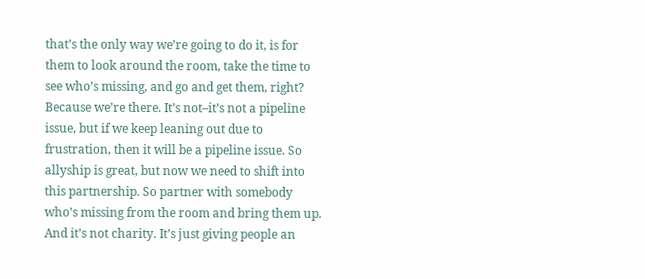that’s the only way we’re going to do it, is for them to look around the room, take the time to see who’s missing, and go and get them, right? Because we’re there. It’s not–it’s not a pipeline issue, but if we keep leaning out due to frustration, then it will be a pipeline issue. So allyship is great, but now we need to shift into this partnership. So partner with somebody who’s missing from the room and bring them up. And it’s not charity. It’s just giving people an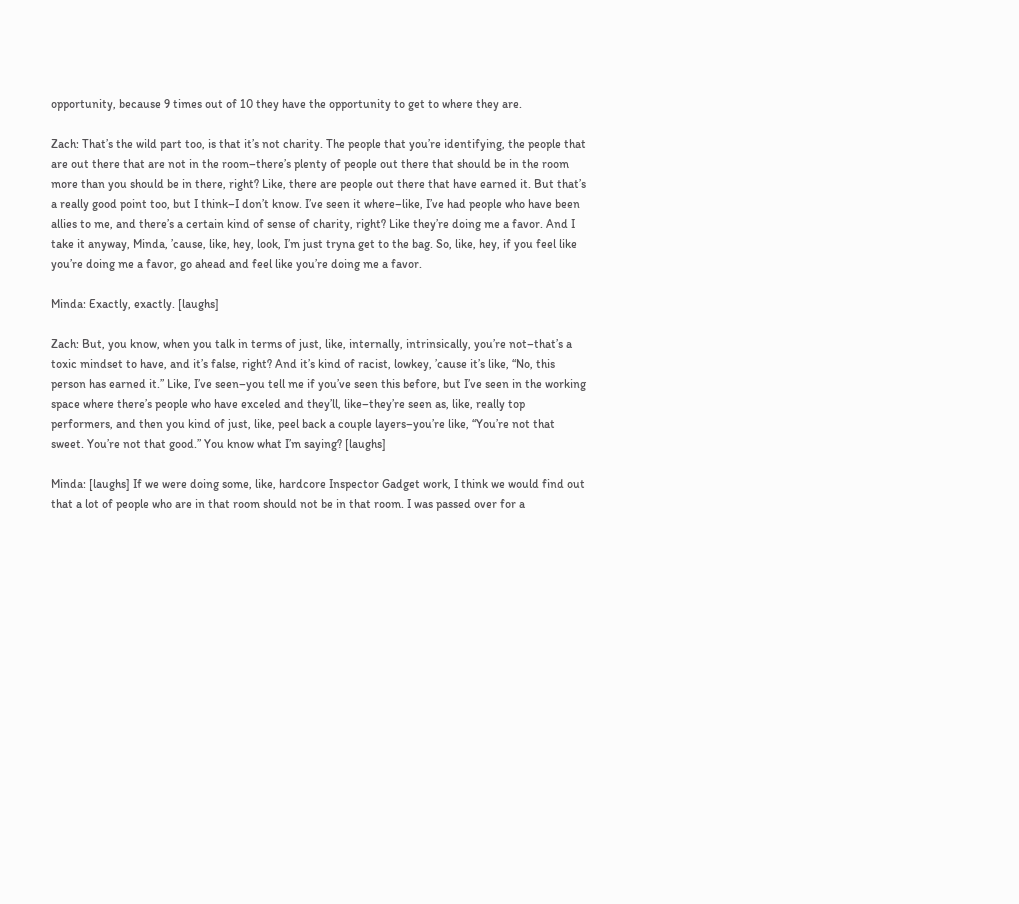opportunity, because 9 times out of 10 they have the opportunity to get to where they are.

Zach: That’s the wild part too, is that it’s not charity. The people that you’re identifying, the people that are out there that are not in the room–there’s plenty of people out there that should be in the room more than you should be in there, right? Like, there are people out there that have earned it. But that’s a really good point too, but I think–I don’t know. I’ve seen it where–like, I’ve had people who have been allies to me, and there’s a certain kind of sense of charity, right? Like they’re doing me a favor. And I take it anyway, Minda, ’cause, like, hey, look, I’m just tryna get to the bag. So, like, hey, if you feel like you’re doing me a favor, go ahead and feel like you’re doing me a favor.

Minda: Exactly, exactly. [laughs]

Zach: But, you know, when you talk in terms of just, like, internally, intrinsically, you’re not–that’s a toxic mindset to have, and it’s false, right? And it’s kind of racist, lowkey, ’cause it’s like, “No, this person has earned it.” Like, I’ve seen–you tell me if you’ve seen this before, but I’ve seen in the working space where there’s people who have exceled and they’ll, like–they’re seen as, like, really top performers, and then you kind of just, like, peel back a couple layers–you’re like, “You’re not that sweet. You’re not that good.” You know what I’m saying? [laughs]

Minda: [laughs] If we were doing some, like, hardcore Inspector Gadget work, I think we would find out that a lot of people who are in that room should not be in that room. I was passed over for a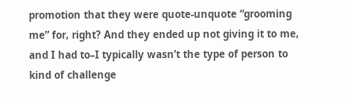promotion that they were quote-unquote “grooming me” for, right? And they ended up not giving it to me, and I had to–I typically wasn’t the type of person to kind of challenge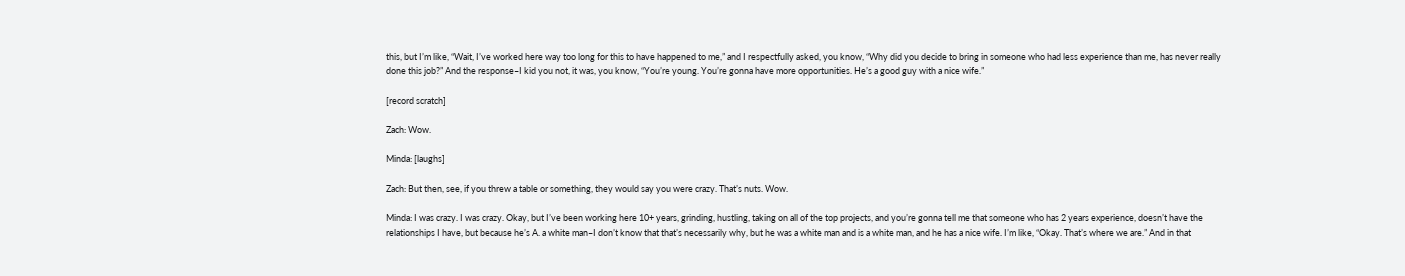this, but I’m like, “Wait, I’ve worked here way too long for this to have happened to me,” and I respectfully asked, you know, “Why did you decide to bring in someone who had less experience than me, has never really done this job?” And the response–I kid you not, it was, you know, “You’re young. You’re gonna have more opportunities. He’s a good guy with a nice wife.”

[record scratch]

Zach: Wow.

Minda: [laughs]

Zach: But then, see, if you threw a table or something, they would say you were crazy. That’s nuts. Wow.

Minda: I was crazy. I was crazy. Okay, but I’ve been working here 10+ years, grinding, hustling, taking on all of the top projects, and you’re gonna tell me that someone who has 2 years experience, doesn’t have the relationships I have, but because he’s A. a white man–I don’t know that that’s necessarily why, but he was a white man and is a white man, and he has a nice wife. I’m like, “Okay. That’s where we are.” And in that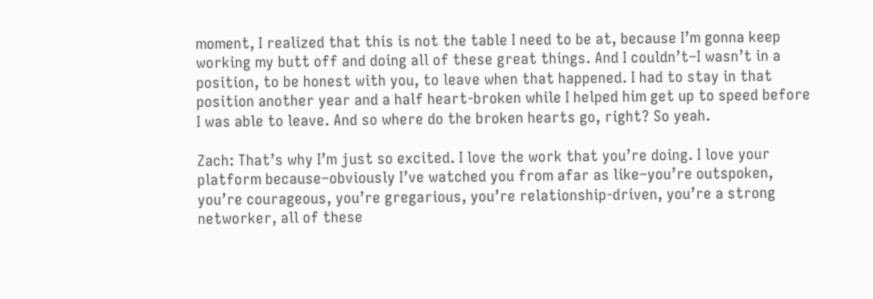moment, I realized that this is not the table I need to be at, because I’m gonna keep working my butt off and doing all of these great things. And I couldn’t–I wasn’t in a position, to be honest with you, to leave when that happened. I had to stay in that position another year and a half heart-broken while I helped him get up to speed before I was able to leave. And so where do the broken hearts go, right? So yeah.

Zach: That’s why I’m just so excited. I love the work that you’re doing. I love your platform because–obviously I’ve watched you from afar as like–you’re outspoken, you’re courageous, you’re gregarious, you’re relationship-driven, you’re a strong networker, all of these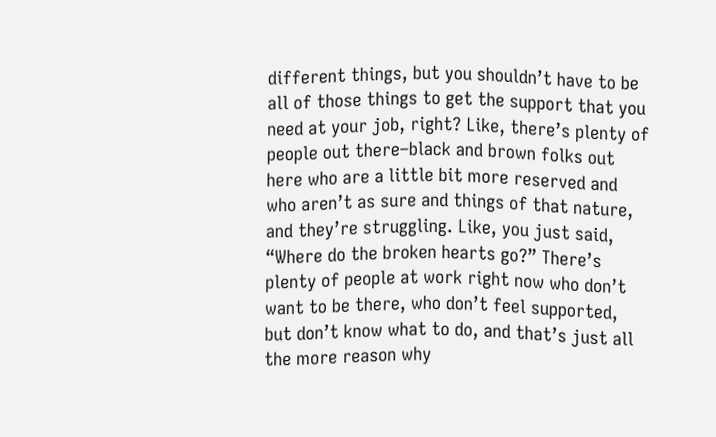different things, but you shouldn’t have to be all of those things to get the support that you need at your job, right? Like, there’s plenty of people out there–black and brown folks out here who are a little bit more reserved and who aren’t as sure and things of that nature, and they’re struggling. Like, you just said, “Where do the broken hearts go?” There’s plenty of people at work right now who don’t want to be there, who don’t feel supported, but don’t know what to do, and that’s just all the more reason why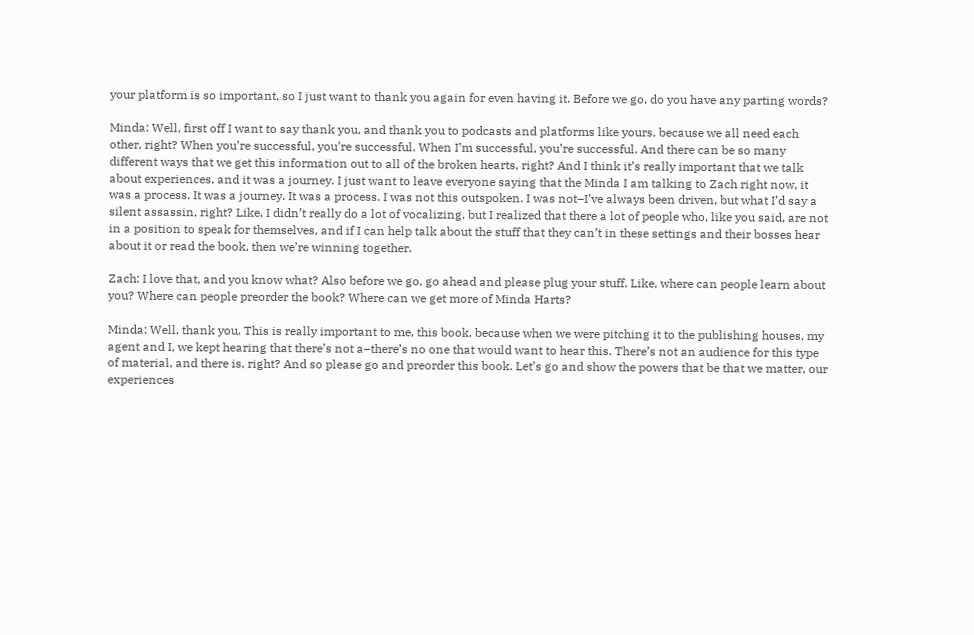your platform is so important, so I just want to thank you again for even having it. Before we go, do you have any parting words?

Minda: Well, first off I want to say thank you, and thank you to podcasts and platforms like yours, because we all need each other, right? When you’re successful, you’re successful. When I’m successful, you’re successful. And there can be so many different ways that we get this information out to all of the broken hearts, right? And I think it’s really important that we talk about experiences, and it was a journey. I just want to leave everyone saying that the Minda I am talking to Zach right now, it was a process. It was a journey. It was a process. I was not this outspoken. I was not–I’ve always been driven, but what I’d say a silent assassin, right? Like, I didn’t really do a lot of vocalizing, but I realized that there a lot of people who, like you said, are not in a position to speak for themselves, and if I can help talk about the stuff that they can’t in these settings and their bosses hear about it or read the book, then we’re winning together.

Zach: I love that, and you know what? Also before we go, go ahead and please plug your stuff. Like, where can people learn about you? Where can people preorder the book? Where can we get more of Minda Harts?

Minda: Well, thank you. This is really important to me, this book, because when we were pitching it to the publishing houses, my agent and I, we kept hearing that there’s not a–there’s no one that would want to hear this. There’s not an audience for this type of material, and there is, right? And so please go and preorder this book. Let’s go and show the powers that be that we matter, our experiences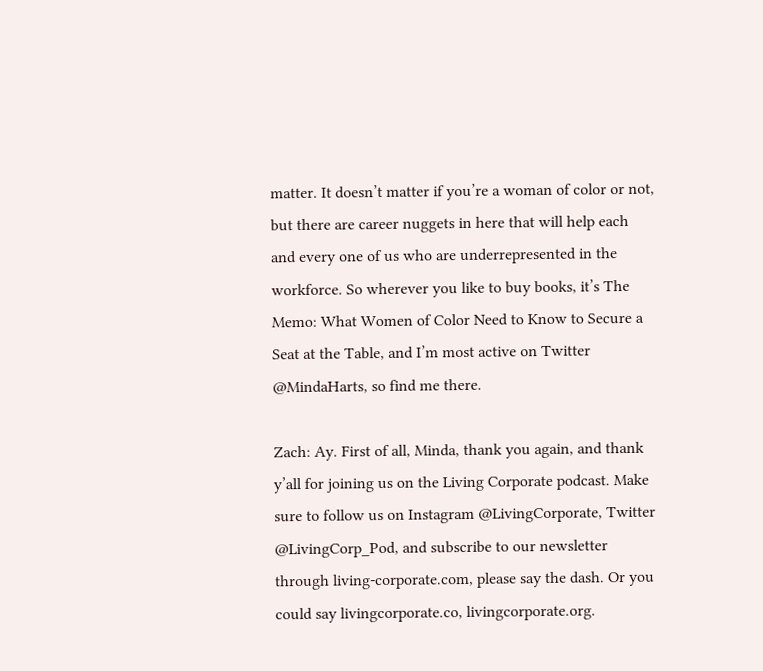matter. It doesn’t matter if you’re a woman of color or not, but there are career nuggets in here that will help each and every one of us who are underrepresented in the workforce. So wherever you like to buy books, it’s The Memo: What Women of Color Need to Know to Secure a Seat at the Table, and I’m most active on Twitter @MindaHarts, so find me there.

Zach: Ay. First of all, Minda, thank you again, and thank y’all for joining us on the Living Corporate podcast. Make sure to follow us on Instagram @LivingCorporate, Twitter @LivingCorp_Pod, and subscribe to our newsletter through living-corporate.com, please say the dash. Or you could say livingcorporate.co, livingcorporate.org.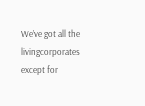We’ve got all the livingcorporates except for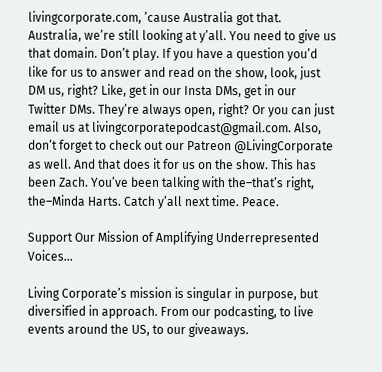livingcorporate.com, ’cause Australia got that. Australia, we’re still looking at y’all. You need to give us that domain. Don’t play. If you have a question you’d like for us to answer and read on the show, look, just DM us, right? Like, get in our Insta DMs, get in our Twitter DMs. They’re always open, right? Or you can just email us at livingcorporatepodcast@gmail.com. Also, don’t forget to check out our Patreon @LivingCorporate as well. And that does it for us on the show. This has been Zach. You’ve been talking with the–that’s right, the–Minda Harts. Catch y’all next time. Peace.

Support Our Mission of Amplifying Underrepresented Voices...

Living Corporate’s mission is singular in purpose, but diversified in approach. From our podcasting, to live events around the US, to our giveaways.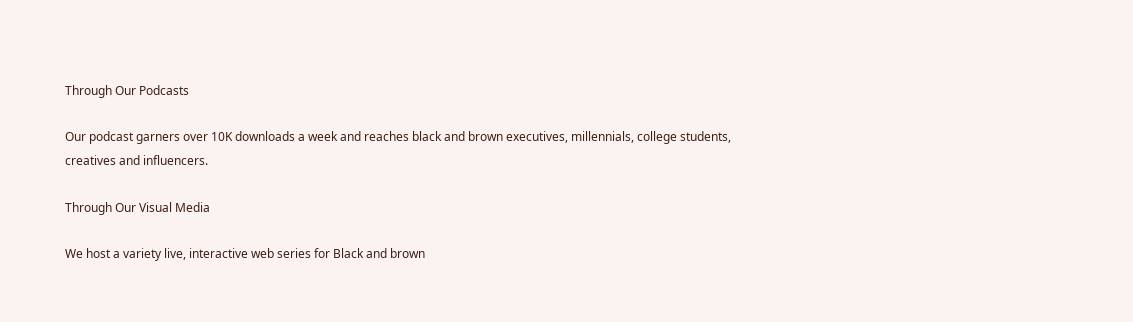Through Our Podcasts

Our podcast garners over 10K downloads a week and reaches black and brown executives, millennials, college students, creatives and influencers.

Through Our Visual Media

We host a variety live, interactive web series for Black and brown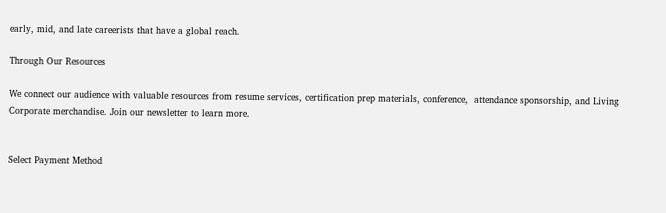early, mid, and late careerists that have a global reach.

Through Our Resources

We connect our audience with valuable resources from resume services, certification prep materials, conference,  attendance sponsorship, and Living Corporate merchandise. Join our newsletter to learn more.


Select Payment Method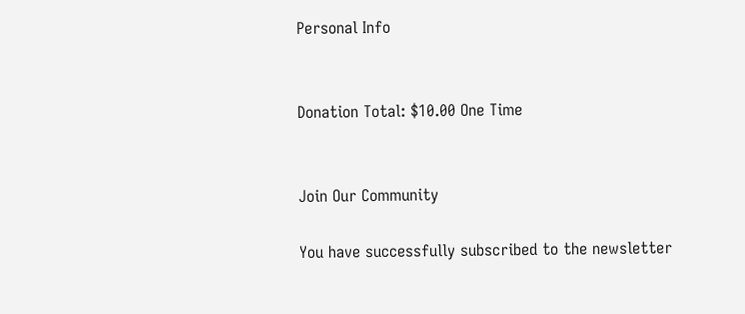Personal Info


Donation Total: $10.00 One Time


Join Our Community

You have successfully subscribed to the newsletter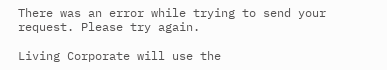There was an error while trying to send your request. Please try again.

Living Corporate will use the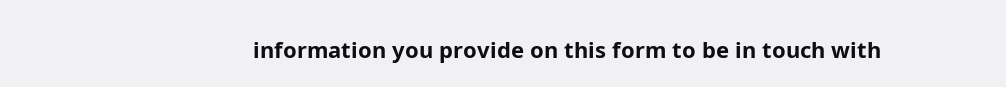information you provide on this form to be in touch with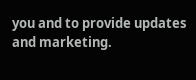you and to provide updates and marketing.